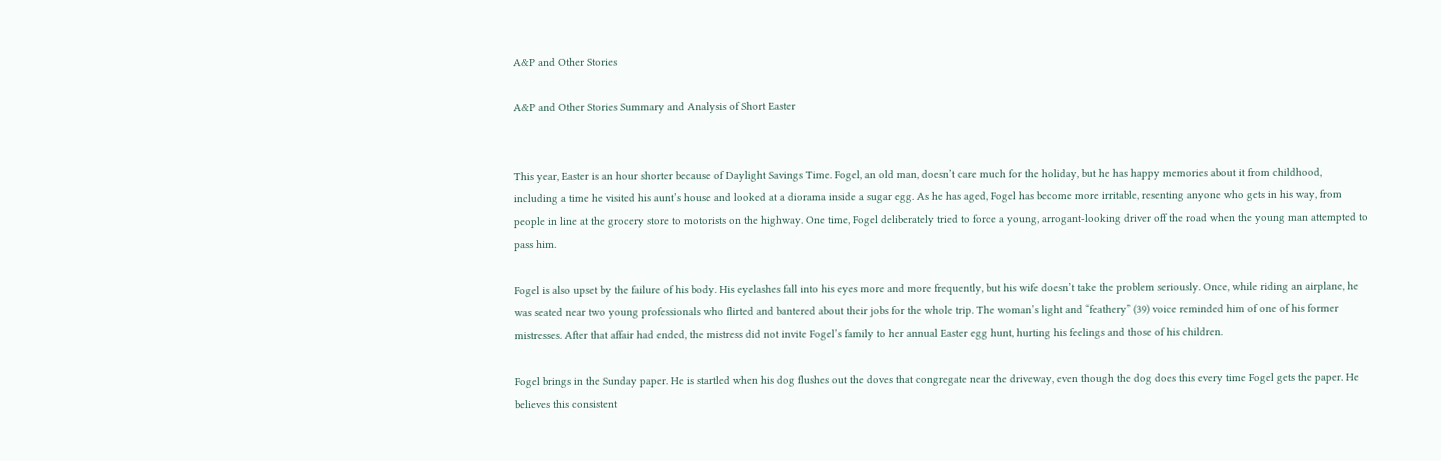A&P and Other Stories

A&P and Other Stories Summary and Analysis of Short Easter


This year, Easter is an hour shorter because of Daylight Savings Time. Fogel, an old man, doesn’t care much for the holiday, but he has happy memories about it from childhood, including a time he visited his aunt’s house and looked at a diorama inside a sugar egg. As he has aged, Fogel has become more irritable, resenting anyone who gets in his way, from people in line at the grocery store to motorists on the highway. One time, Fogel deliberately tried to force a young, arrogant-looking driver off the road when the young man attempted to pass him.

Fogel is also upset by the failure of his body. His eyelashes fall into his eyes more and more frequently, but his wife doesn’t take the problem seriously. Once, while riding an airplane, he was seated near two young professionals who flirted and bantered about their jobs for the whole trip. The woman’s light and “feathery” (39) voice reminded him of one of his former mistresses. After that affair had ended, the mistress did not invite Fogel’s family to her annual Easter egg hunt, hurting his feelings and those of his children.

Fogel brings in the Sunday paper. He is startled when his dog flushes out the doves that congregate near the driveway, even though the dog does this every time Fogel gets the paper. He believes this consistent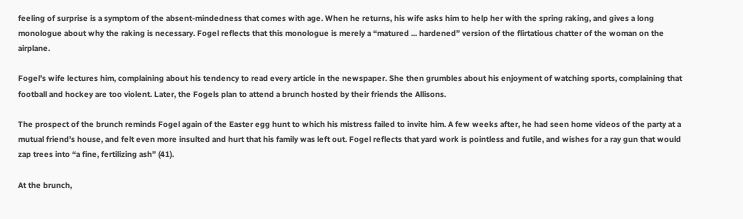feeling of surprise is a symptom of the absent-mindedness that comes with age. When he returns, his wife asks him to help her with the spring raking, and gives a long monologue about why the raking is necessary. Fogel reflects that this monologue is merely a “matured ... hardened” version of the flirtatious chatter of the woman on the airplane.

Fogel’s wife lectures him, complaining about his tendency to read every article in the newspaper. She then grumbles about his enjoyment of watching sports, complaining that football and hockey are too violent. Later, the Fogels plan to attend a brunch hosted by their friends the Allisons.

The prospect of the brunch reminds Fogel again of the Easter egg hunt to which his mistress failed to invite him. A few weeks after, he had seen home videos of the party at a mutual friend’s house, and felt even more insulted and hurt that his family was left out. Fogel reflects that yard work is pointless and futile, and wishes for a ray gun that would zap trees into “a fine, fertilizing ash” (41).

At the brunch,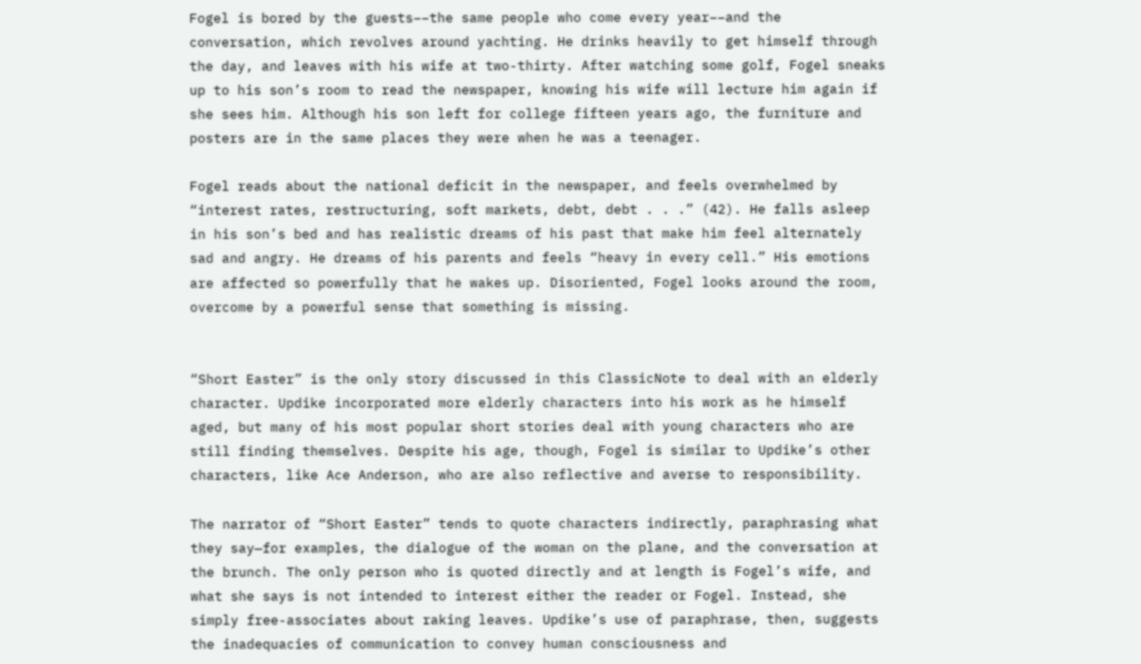Fogel is bored by the guests––the same people who come every year––and the conversation, which revolves around yachting. He drinks heavily to get himself through the day, and leaves with his wife at two-thirty. After watching some golf, Fogel sneaks up to his son’s room to read the newspaper, knowing his wife will lecture him again if she sees him. Although his son left for college fifteen years ago, the furniture and posters are in the same places they were when he was a teenager.

Fogel reads about the national deficit in the newspaper, and feels overwhelmed by “interest rates, restructuring, soft markets, debt, debt . . .” (42). He falls asleep in his son’s bed and has realistic dreams of his past that make him feel alternately sad and angry. He dreams of his parents and feels “heavy in every cell.” His emotions are affected so powerfully that he wakes up. Disoriented, Fogel looks around the room, overcome by a powerful sense that something is missing.


“Short Easter” is the only story discussed in this ClassicNote to deal with an elderly character. Updike incorporated more elderly characters into his work as he himself aged, but many of his most popular short stories deal with young characters who are still finding themselves. Despite his age, though, Fogel is similar to Updike’s other characters, like Ace Anderson, who are also reflective and averse to responsibility.

The narrator of “Short Easter” tends to quote characters indirectly, paraphrasing what they say—for examples, the dialogue of the woman on the plane, and the conversation at the brunch. The only person who is quoted directly and at length is Fogel’s wife, and what she says is not intended to interest either the reader or Fogel. Instead, she simply free-associates about raking leaves. Updike’s use of paraphrase, then, suggests the inadequacies of communication to convey human consciousness and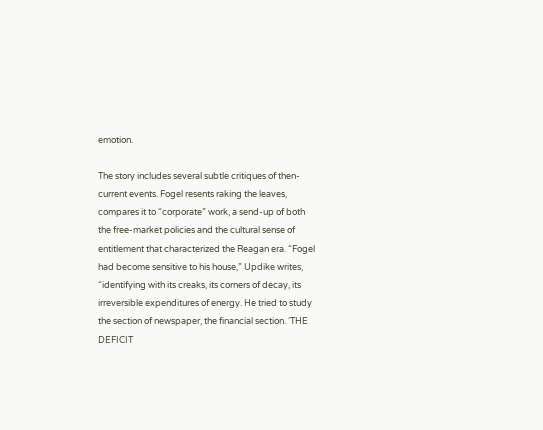emotion.

The story includes several subtle critiques of then-current events. Fogel resents raking the leaves, compares it to “corporate” work, a send-up of both the free-market policies and the cultural sense of entitlement that characterized the Reagan era. “Fogel had become sensitive to his house,” Updike writes, “identifying with its creaks, its corners of decay, its irreversible expenditures of energy. He tried to study the section of newspaper, the financial section. ‘THE DEFICIT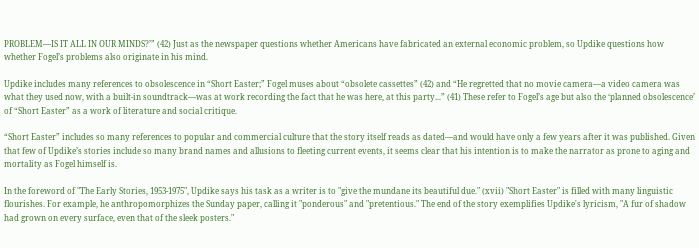PROBLEM—IS IT ALL IN OUR MINDS?’” (42) Just as the newspaper questions whether Americans have fabricated an external economic problem, so Updike questions how whether Fogel’s problems also originate in his mind.

Updike includes many references to obsolescence in “Short Easter;” Fogel muses about “obsolete cassettes” (42) and “He regretted that no movie camera—a video camera was what they used now, with a built-in soundtrack—was at work recording the fact that he was here, at this party...” (41) These refer to Fogel’s age but also the ‘planned obsolescence’ of “Short Easter” as a work of literature and social critique.

“Short Easter” includes so many references to popular and commercial culture that the story itself reads as dated—and would have only a few years after it was published. Given that few of Updike’s stories include so many brand names and allusions to fleeting current events, it seems clear that his intention is to make the narrator as prone to aging and mortality as Fogel himself is.

In the foreword of "The Early Stories, 1953-1975", Updike says his task as a writer is to "give the mundane its beautiful due." (xvii) "Short Easter" is filled with many linguistic flourishes. For example, he anthropomorphizes the Sunday paper, calling it "ponderous" and "pretentious." The end of the story exemplifies Updike's lyricism, "A fur of shadow had grown on every surface, even that of the sleek posters."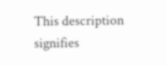This description signifies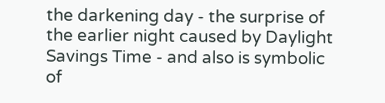the darkening day - the surprise of the earlier night caused by Daylight Savings Time - and also is symbolic of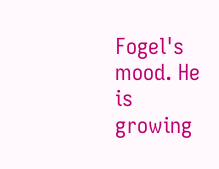Fogel's mood. He is growing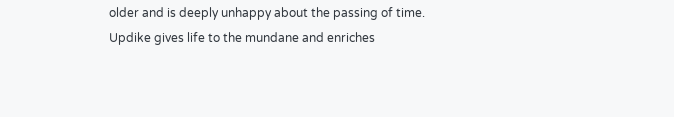older and is deeply unhappy about the passing of time. Updike gives life to the mundane and enriches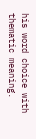his word choice with thematic meaning.